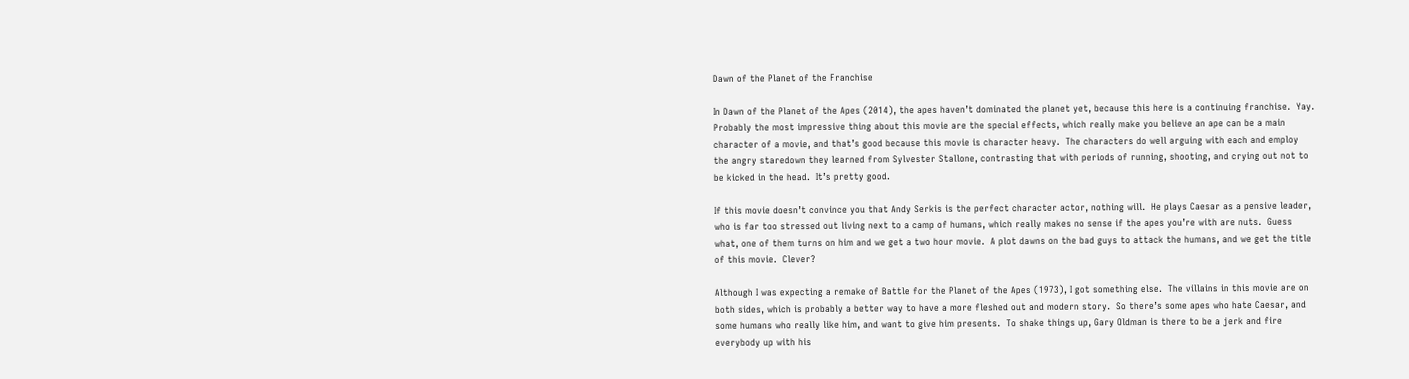Dawn of the Planet of the Franchise

In Dawn of the Planet of the Apes (2014), the apes haven’t dominated the planet yet, because this here is a continuing franchise.  Yay.  Probably the most impressive thing about this movie are the special effects, which really make you believe an ape can be a main character of a movie, and that’s good because this movie is character heavy.  The characters do well arguing with each and employ the angry staredown they learned from Sylvester Stallone, contrasting that with periods of running, shooting, and crying out not to be kicked in the head.  It’s pretty good.

If this movie doesn’t convince you that Andy Serkis is the perfect character actor, nothing will.  He plays Caesar as a pensive leader, who is far too stressed out living next to a camp of humans, which really makes no sense if the apes you’re with are nuts.  Guess what, one of them turns on him and we get a two hour movie.  A plot dawns on the bad guys to attack the humans, and we get the title of this movie.  Clever?

Although I was expecting a remake of Battle for the Planet of the Apes (1973), I got something else.  The villains in this movie are on both sides, which is probably a better way to have a more fleshed out and modern story.  So there’s some apes who hate Caesar, and some humans who really like him, and want to give him presents.  To shake things up, Gary Oldman is there to be a jerk and fire everybody up with his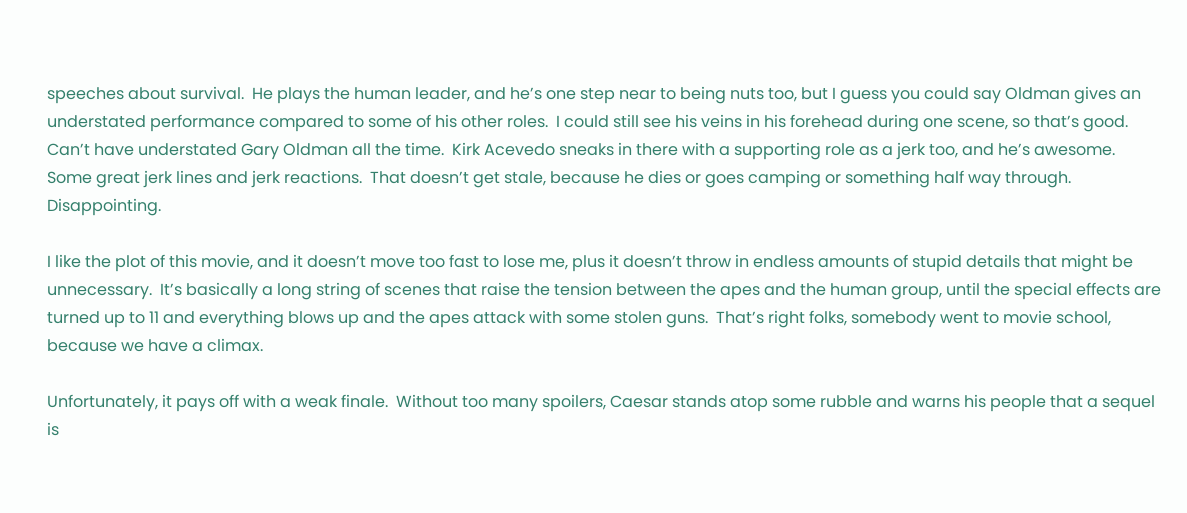speeches about survival.  He plays the human leader, and he’s one step near to being nuts too, but I guess you could say Oldman gives an understated performance compared to some of his other roles.  I could still see his veins in his forehead during one scene, so that’s good.  Can’t have understated Gary Oldman all the time.  Kirk Acevedo sneaks in there with a supporting role as a jerk too, and he’s awesome.  Some great jerk lines and jerk reactions.  That doesn’t get stale, because he dies or goes camping or something half way through.  Disappointing.

I like the plot of this movie, and it doesn’t move too fast to lose me, plus it doesn’t throw in endless amounts of stupid details that might be unnecessary.  It’s basically a long string of scenes that raise the tension between the apes and the human group, until the special effects are turned up to 11 and everything blows up and the apes attack with some stolen guns.  That’s right folks, somebody went to movie school, because we have a climax.

Unfortunately, it pays off with a weak finale.  Without too many spoilers, Caesar stands atop some rubble and warns his people that a sequel is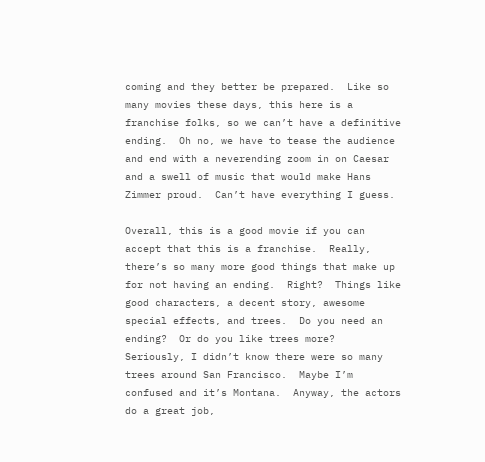coming and they better be prepared.  Like so many movies these days, this here is a franchise folks, so we can’t have a definitive ending.  Oh no, we have to tease the audience and end with a neverending zoom in on Caesar and a swell of music that would make Hans Zimmer proud.  Can’t have everything I guess.

Overall, this is a good movie if you can accept that this is a franchise.  Really, there’s so many more good things that make up for not having an ending.  Right?  Things like good characters, a decent story, awesome special effects, and trees.  Do you need an ending?  Or do you like trees more?  Seriously, I didn’t know there were so many trees around San Francisco.  Maybe I’m confused and it’s Montana.  Anyway, the actors do a great job,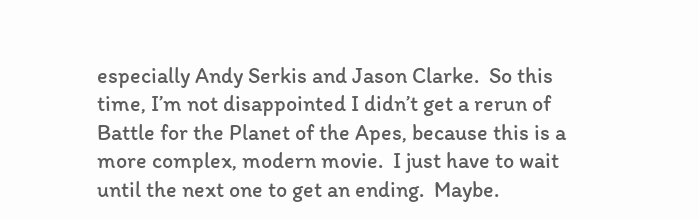especially Andy Serkis and Jason Clarke.  So this time, I’m not disappointed I didn’t get a rerun of Battle for the Planet of the Apes, because this is a more complex, modern movie.  I just have to wait until the next one to get an ending.  Maybe.